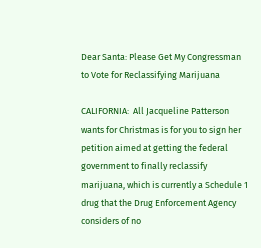Dear Santa: Please Get My Congressman to Vote for Reclassifying Marijuana

CALIFORNIA:  All Jacqueline Patterson wants for Christmas is for you to sign her petition aimed at getting the federal government to finally reclassify marijuana, which is currently a Schedule 1 drug that the Drug Enforcement Agency considers of no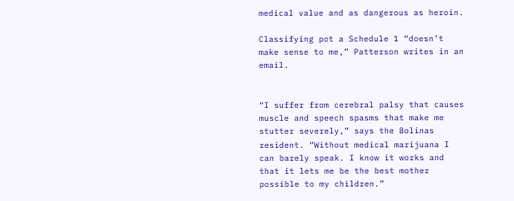medical value and as dangerous as heroin.

Classifying pot a Schedule 1 “doesn’t make sense to me,” Patterson writes in an email.


“I suffer from cerebral palsy that causes muscle and speech spasms that make me stutter severely,” says the Bolinas resident. “Without medical marijuana I can barely speak. I know it works and that it lets me be the best mother possible to my children.”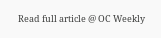Read full article @ OC Weekly